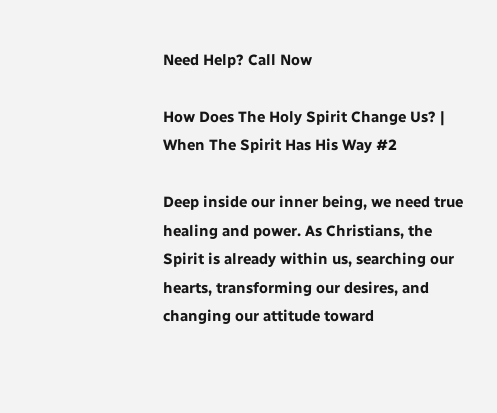Need Help? Call Now

How Does The Holy Spirit Change Us? | When The Spirit Has His Way #2

Deep inside our inner being, we need true healing and power. As Christians, the Spirit is already within us, searching our hearts, transforming our desires, and changing our attitude toward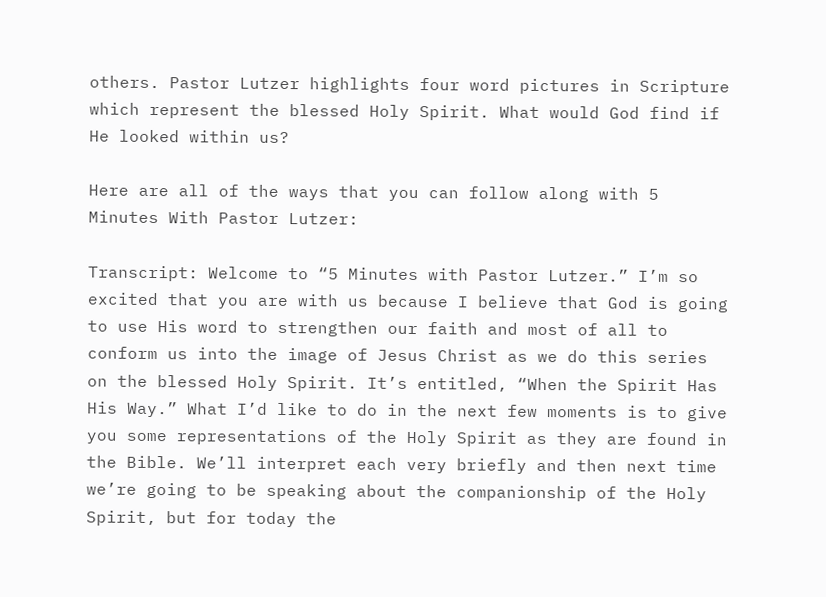others. Pastor Lutzer highlights four word pictures in Scripture which represent the blessed Holy Spirit. What would God find if He looked within us?

Here are all of the ways that you can follow along with 5 Minutes With Pastor Lutzer:

Transcript: Welcome to “5 Minutes with Pastor Lutzer.” I’m so excited that you are with us because I believe that God is going to use His word to strengthen our faith and most of all to conform us into the image of Jesus Christ as we do this series on the blessed Holy Spirit. It’s entitled, “When the Spirit Has His Way.” What I’d like to do in the next few moments is to give you some representations of the Holy Spirit as they are found in the Bible. We’ll interpret each very briefly and then next time we’re going to be speaking about the companionship of the Holy Spirit, but for today the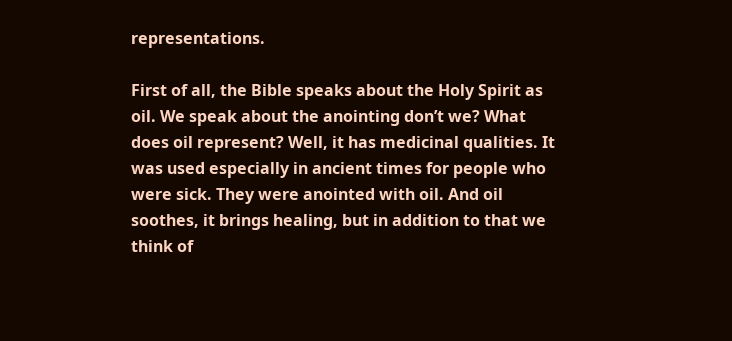representations.

First of all, the Bible speaks about the Holy Spirit as oil. We speak about the anointing don’t we? What does oil represent? Well, it has medicinal qualities. It was used especially in ancient times for people who were sick. They were anointed with oil. And oil soothes, it brings healing, but in addition to that we think of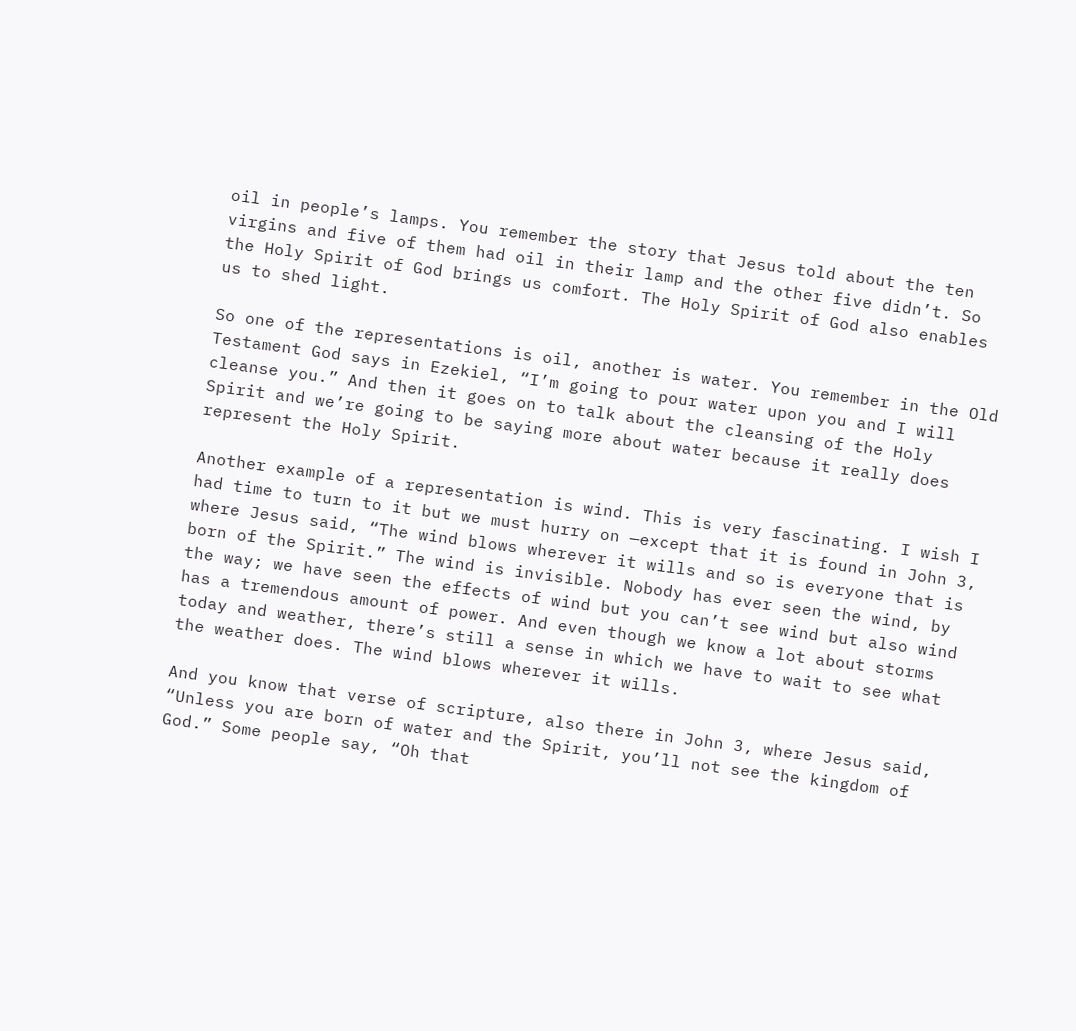oil in people’s lamps. You remember the story that Jesus told about the ten virgins and five of them had oil in their lamp and the other five didn’t. So the Holy Spirit of God brings us comfort. The Holy Spirit of God also enables us to shed light.

So one of the representations is oil, another is water. You remember in the Old Testament God says in Ezekiel, “I’m going to pour water upon you and I will cleanse you.” And then it goes on to talk about the cleansing of the Holy Spirit and we’re going to be saying more about water because it really does represent the Holy Spirit.

Another example of a representation is wind. This is very fascinating. I wish I had time to turn to it but we must hurry on —except that it is found in John 3, where Jesus said, “The wind blows wherever it wills and so is everyone that is born of the Spirit.” The wind is invisible. Nobody has ever seen the wind, by the way; we have seen the effects of wind but you can’t see wind but also wind has a tremendous amount of power. And even though we know a lot about storms today and weather, there’s still a sense in which we have to wait to see what the weather does. The wind blows wherever it wills.

And you know that verse of scripture, also there in John 3, where Jesus said, “Unless you are born of water and the Spirit, you’ll not see the kingdom of God.” Some people say, “Oh that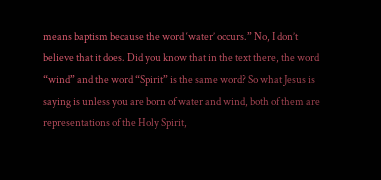means baptism because the word ‘water’ occurs.” No, I don’t believe that it does. Did you know that in the text there, the word “wind” and the word “Spirit” is the same word? So what Jesus is saying is unless you are born of water and wind, both of them are representations of the Holy Spirit,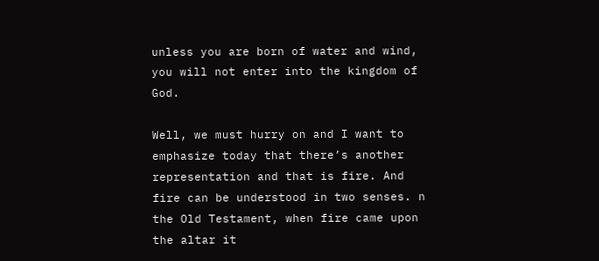unless you are born of water and wind, you will not enter into the kingdom of God.

Well, we must hurry on and I want to emphasize today that there’s another representation and that is fire. And fire can be understood in two senses. n the Old Testament, when fire came upon the altar it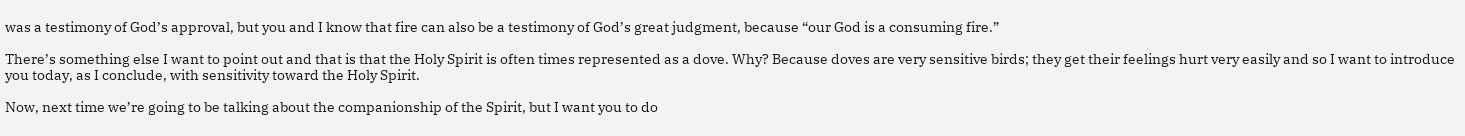was a testimony of God’s approval, but you and I know that fire can also be a testimony of God’s great judgment, because “our God is a consuming fire.”

There’s something else I want to point out and that is that the Holy Spirit is often times represented as a dove. Why? Because doves are very sensitive birds; they get their feelings hurt very easily and so I want to introduce you today, as I conclude, with sensitivity toward the Holy Spirit.

Now, next time we’re going to be talking about the companionship of the Spirit, but I want you to do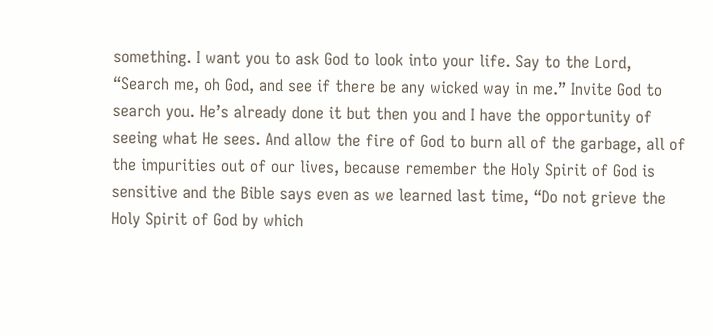something. I want you to ask God to look into your life. Say to the Lord,
“Search me, oh God, and see if there be any wicked way in me.” Invite God to search you. He’s already done it but then you and I have the opportunity of seeing what He sees. And allow the fire of God to burn all of the garbage, all of the impurities out of our lives, because remember the Holy Spirit of God is sensitive and the Bible says even as we learned last time, “Do not grieve the Holy Spirit of God by which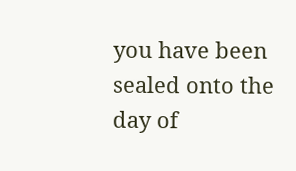you have been sealed onto the day of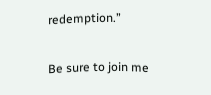redemption.”

Be sure to join me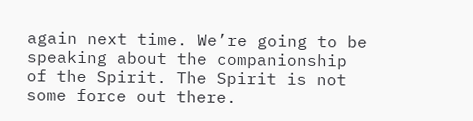again next time. We’re going to be speaking about the companionship of the Spirit. The Spirit is not some force out there.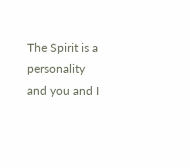The Spirit is a personality and you and I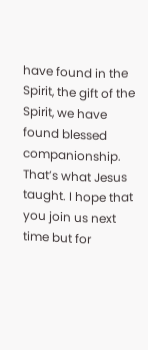have found in the Spirit, the gift of the Spirit, we have found blessed companionship. That’s what Jesus taught. I hope that you join us next time but for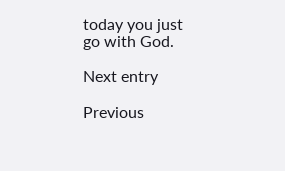today you just go with God.

Next entry

Previous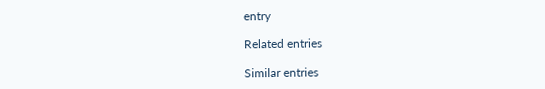entry

Related entries

Similar entries